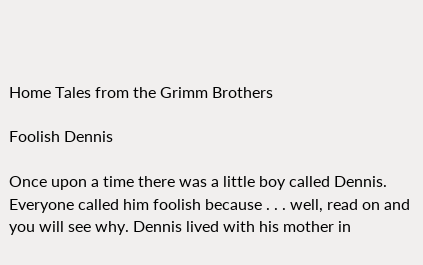Home Tales from the Grimm Brothers

Foolish Dennis

Once upon a time there was a little boy called Dennis. Everyone called him foolish because . . . well, read on and you will see why. Dennis lived with his mother in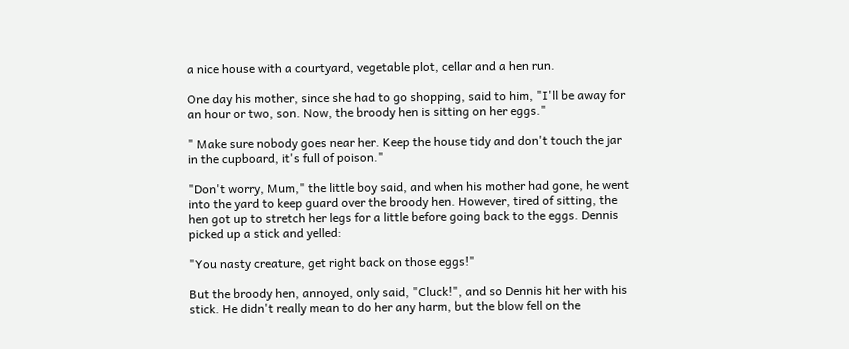a nice house with a courtyard, vegetable plot, cellar and a hen run.

One day his mother, since she had to go shopping, said to him, "I'll be away for an hour or two, son. Now, the broody hen is sitting on her eggs."

" Make sure nobody goes near her. Keep the house tidy and don't touch the jar in the cupboard, it's full of poison."

"Don't worry, Mum," the little boy said, and when his mother had gone, he went into the yard to keep guard over the broody hen. However, tired of sitting, the hen got up to stretch her legs for a little before going back to the eggs. Dennis picked up a stick and yelled:

"You nasty creature, get right back on those eggs!"

But the broody hen, annoyed, only said, "Cluck!", and so Dennis hit her with his stick. He didn't really mean to do her any harm, but the blow fell on the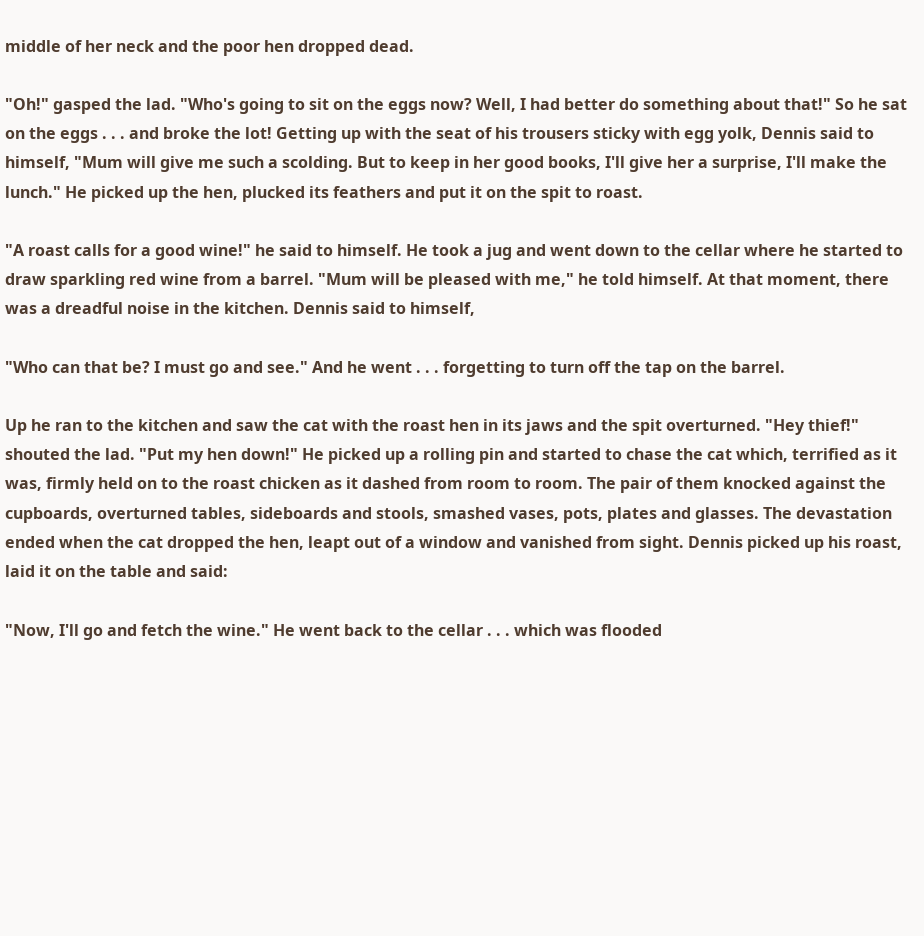middle of her neck and the poor hen dropped dead.

"Oh!" gasped the lad. "Who's going to sit on the eggs now? Well, I had better do something about that!" So he sat on the eggs . . . and broke the lot! Getting up with the seat of his trousers sticky with egg yolk, Dennis said to himself, "Mum will give me such a scolding. But to keep in her good books, I'll give her a surprise, I'll make the lunch." He picked up the hen, plucked its feathers and put it on the spit to roast.

"A roast calls for a good wine!" he said to himself. He took a jug and went down to the cellar where he started to draw sparkling red wine from a barrel. "Mum will be pleased with me," he told himself. At that moment, there was a dreadful noise in the kitchen. Dennis said to himself,

"Who can that be? I must go and see." And he went . . . forgetting to turn off the tap on the barrel.

Up he ran to the kitchen and saw the cat with the roast hen in its jaws and the spit overturned. "Hey thief!" shouted the lad. "Put my hen down!" He picked up a rolling pin and started to chase the cat which, terrified as it was, firmly held on to the roast chicken as it dashed from room to room. The pair of them knocked against the cupboards, overturned tables, sideboards and stools, smashed vases, pots, plates and glasses. The devastation ended when the cat dropped the hen, leapt out of a window and vanished from sight. Dennis picked up his roast, laid it on the table and said:

"Now, I'll go and fetch the wine." He went back to the cellar . . . which was flooded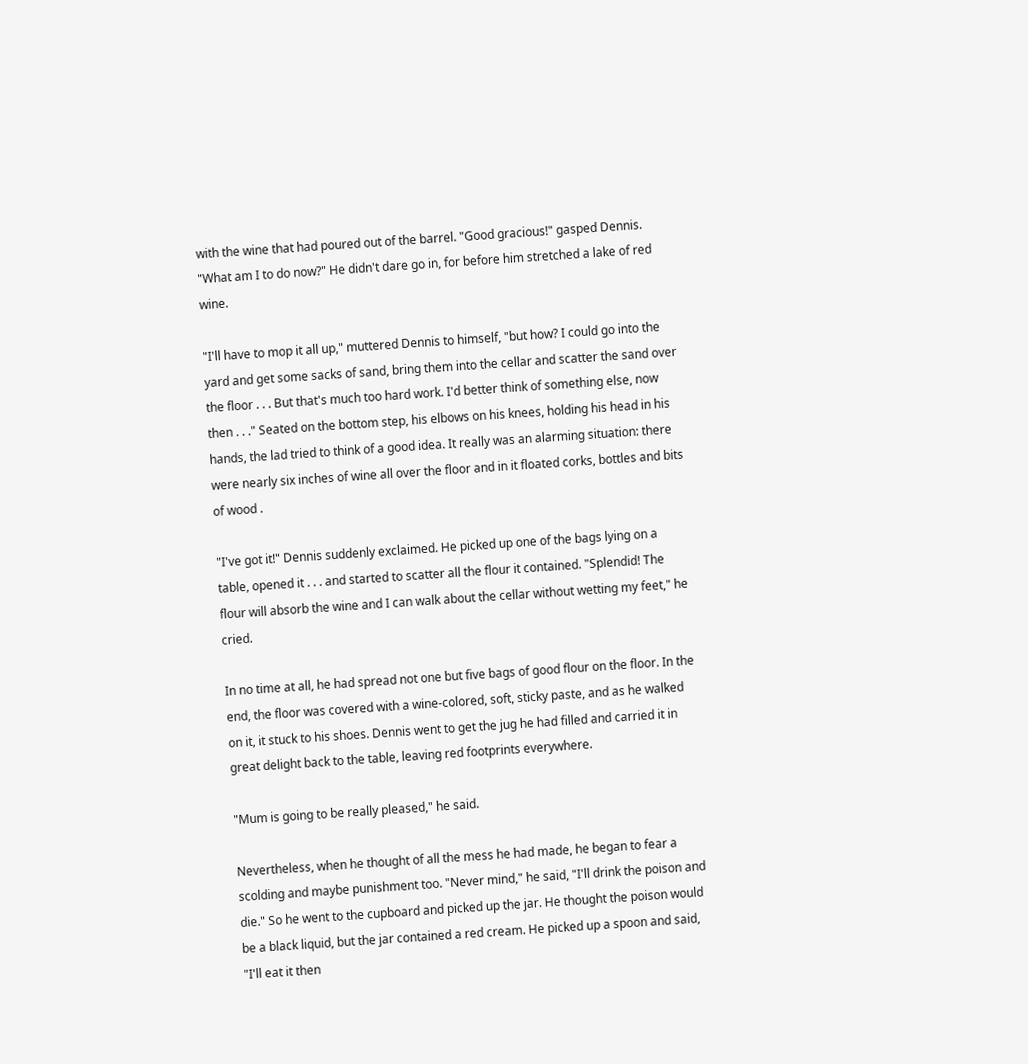with the wine that had poured out of the barrel. "Good gracious!" gasped Dennis. "What am I to do now?" He didn't dare go in, for before him stretched a lake of red wine.

"I'll have to mop it all up," muttered Dennis to himself, "but how? I could go into the yard and get some sacks of sand, bring them into the cellar and scatter the sand over the floor . . . But that's much too hard work. I'd better think of something else, now then . . ." Seated on the bottom step, his elbows on his knees, holding his head in his hands, the lad tried to think of a good idea. It really was an alarming situation: there were nearly six inches of wine all over the floor and in it floated corks, bottles and bits of wood .

"I've got it!" Dennis suddenly exclaimed. He picked up one of the bags lying on a table, opened it . . . and started to scatter all the flour it contained. "Splendid! The flour will absorb the wine and I can walk about the cellar without wetting my feet," he cried.

In no time at all, he had spread not one but five bags of good flour on the floor. In the end, the floor was covered with a wine-colored, soft, sticky paste, and as he walked on it, it stuck to his shoes. Dennis went to get the jug he had filled and carried it in great delight back to the table, leaving red footprints everywhere.

"Mum is going to be really pleased," he said.

Nevertheless, when he thought of all the mess he had made, he began to fear a scolding and maybe punishment too. "Never mind," he said, "I'll drink the poison and die." So he went to the cupboard and picked up the jar. He thought the poison would be a black liquid, but the jar contained a red cream. He picked up a spoon and said, "I'll eat it then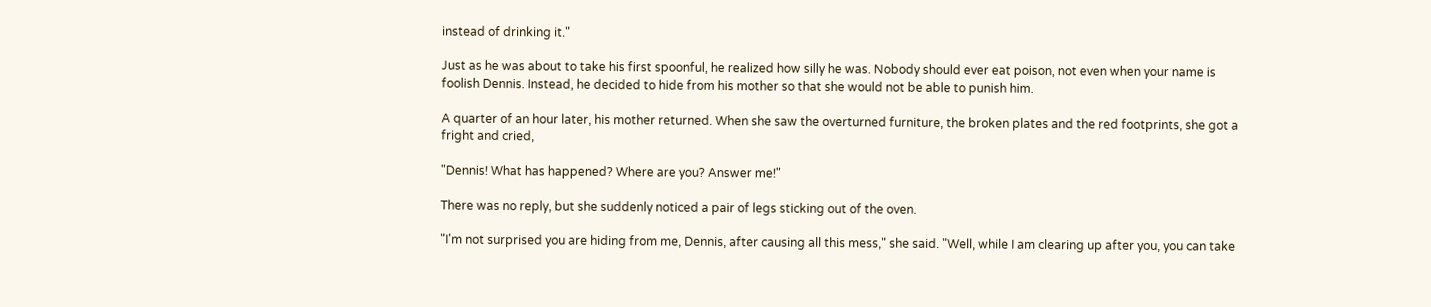instead of drinking it."

Just as he was about to take his first spoonful, he realized how silly he was. Nobody should ever eat poison, not even when your name is foolish Dennis. Instead, he decided to hide from his mother so that she would not be able to punish him.

A quarter of an hour later, his mother returned. When she saw the overturned furniture, the broken plates and the red footprints, she got a fright and cried,

"Dennis! What has happened? Where are you? Answer me!"

There was no reply, but she suddenly noticed a pair of legs sticking out of the oven.

"I'm not surprised you are hiding from me, Dennis, after causing all this mess," she said. "Well, while I am clearing up after you, you can take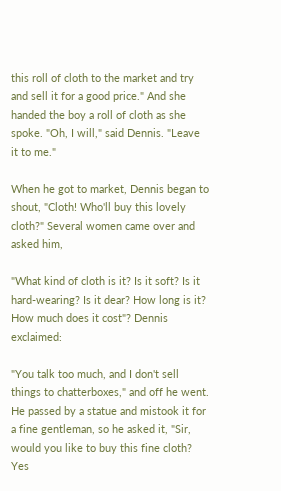this roll of cloth to the market and try and sell it for a good price." And she handed the boy a roll of cloth as she spoke. "Oh, I will," said Dennis. "Leave it to me."

When he got to market, Dennis began to shout, "Cloth! Who'll buy this lovely cloth?" Several women came over and asked him,

"What kind of cloth is it? Is it soft? Is it hard-wearing? Is it dear? How long is it? How much does it cost"? Dennis exclaimed:

"You talk too much, and I don't sell things to chatterboxes," and off he went. He passed by a statue and mistook it for a fine gentleman, so he asked it, "Sir, would you like to buy this fine cloth? Yes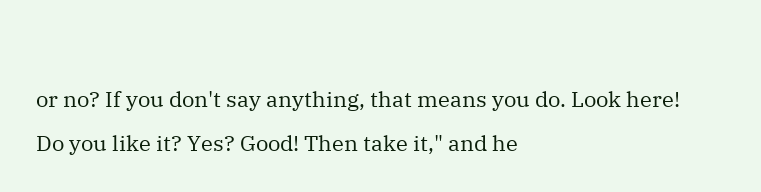or no? If you don't say anything, that means you do. Look here! Do you like it? Yes? Good! Then take it," and he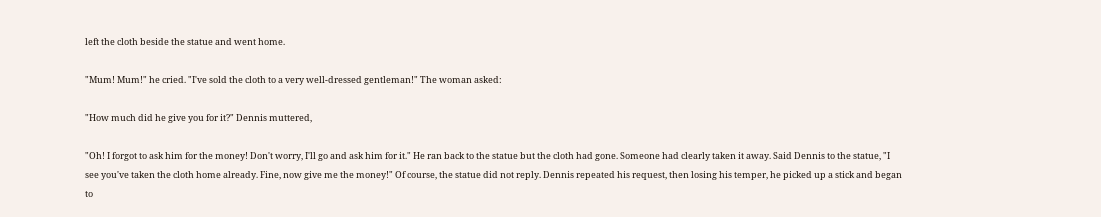left the cloth beside the statue and went home.

"Mum! Mum!" he cried. "I've sold the cloth to a very well-dressed gentleman!" The woman asked:

"How much did he give you for it?" Dennis muttered,

"Oh! I forgot to ask him for the money! Don't worry, I'll go and ask him for it." He ran back to the statue but the cloth had gone. Someone had clearly taken it away. Said Dennis to the statue, "I see you've taken the cloth home already. Fine, now give me the money!" Of course, the statue did not reply. Dennis repeated his request, then losing his temper, he picked up a stick and began to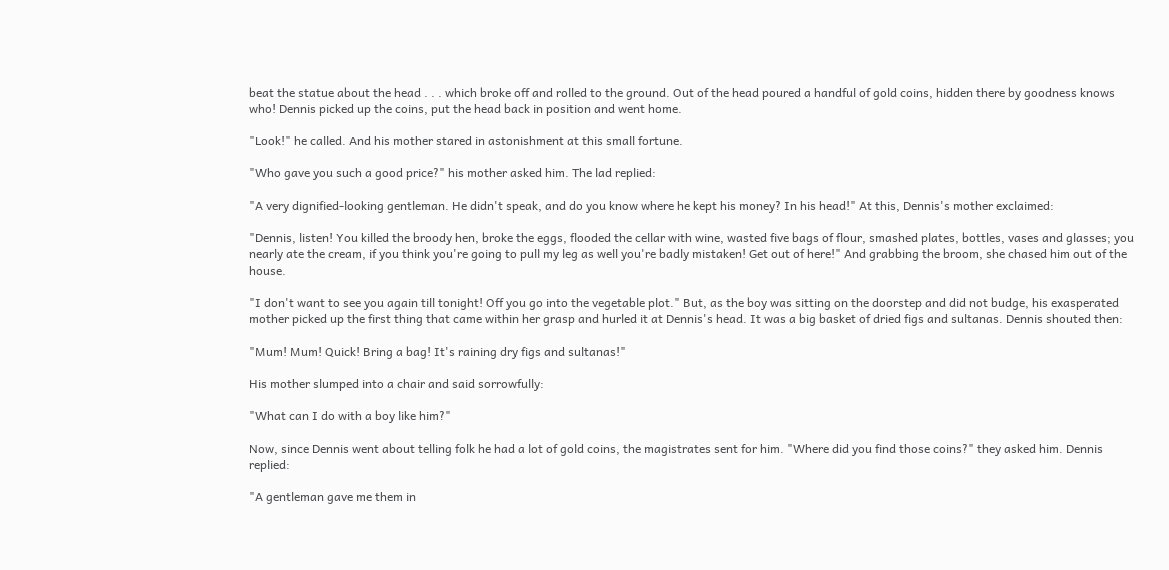beat the statue about the head . . . which broke off and rolled to the ground. Out of the head poured a handful of gold coins, hidden there by goodness knows who! Dennis picked up the coins, put the head back in position and went home.

"Look!" he called. And his mother stared in astonishment at this small fortune.

"Who gave you such a good price?" his mother asked him. The lad replied:

"A very dignified-looking gentleman. He didn't speak, and do you know where he kept his money? In his head!" At this, Dennis's mother exclaimed:

"Dennis, listen! You killed the broody hen, broke the eggs, flooded the cellar with wine, wasted five bags of flour, smashed plates, bottles, vases and glasses; you nearly ate the cream, if you think you're going to pull my leg as well you're badly mistaken! Get out of here!" And grabbing the broom, she chased him out of the house.

"I don't want to see you again till tonight! Off you go into the vegetable plot." But, as the boy was sitting on the doorstep and did not budge, his exasperated mother picked up the first thing that came within her grasp and hurled it at Dennis's head. It was a big basket of dried figs and sultanas. Dennis shouted then:

"Mum! Mum! Quick! Bring a bag! It's raining dry figs and sultanas!"

His mother slumped into a chair and said sorrowfully:

"What can I do with a boy like him?"

Now, since Dennis went about telling folk he had a lot of gold coins, the magistrates sent for him. "Where did you find those coins?" they asked him. Dennis replied:

"A gentleman gave me them in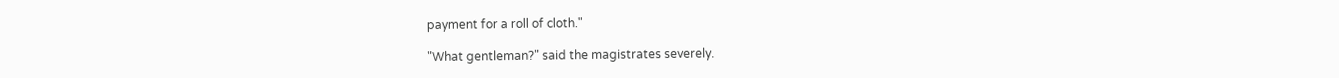payment for a roll of cloth."

"What gentleman?" said the magistrates severely.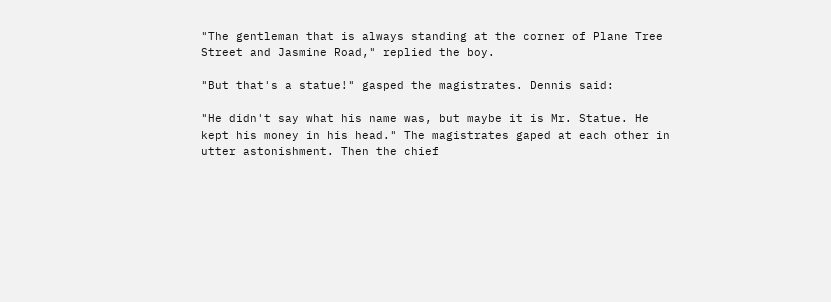"The gentleman that is always standing at the corner of Plane Tree Street and Jasmine Road," replied the boy.

"But that's a statue!" gasped the magistrates. Dennis said:

"He didn't say what his name was, but maybe it is Mr. Statue. He kept his money in his head." The magistrates gaped at each other in utter astonishment. Then the chief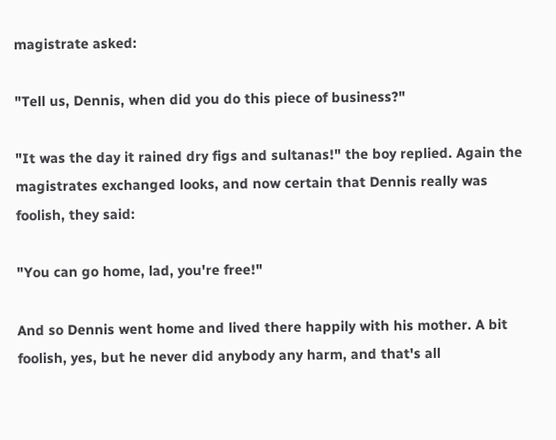magistrate asked:

"Tell us, Dennis, when did you do this piece of business?"

"It was the day it rained dry figs and sultanas!" the boy replied. Again the magistrates exchanged looks, and now certain that Dennis really was foolish, they said:

"You can go home, lad, you're free!"

And so Dennis went home and lived there happily with his mother. A bit foolish, yes, but he never did anybody any harm, and that's all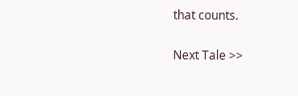that counts.

Next Tale >>